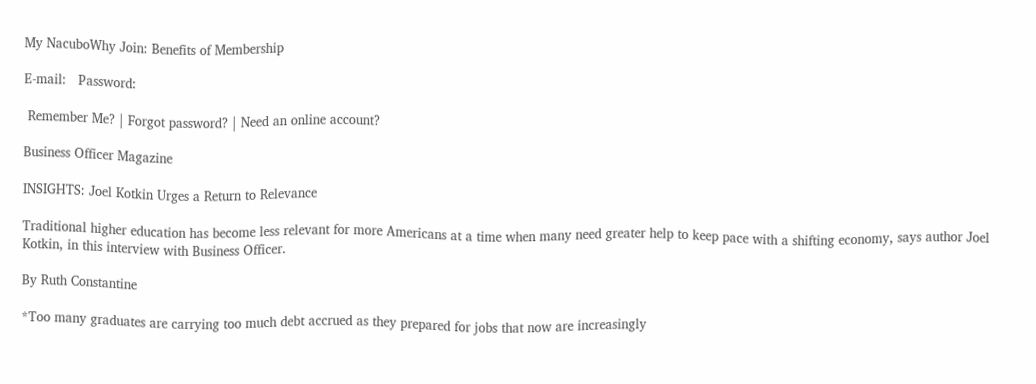My NacuboWhy Join: Benefits of Membership

E-mail:   Password:

 Remember Me? | Forgot password? | Need an online account?

Business Officer Magazine

INSIGHTS: Joel Kotkin Urges a Return to Relevance

Traditional higher education has become less relevant for more Americans at a time when many need greater help to keep pace with a shifting economy, says author Joel Kotkin, in this interview with Business Officer.

By Ruth Constantine

*Too many graduates are carrying too much debt accrued as they prepared for jobs that now are increasingly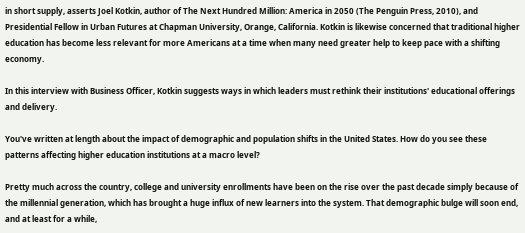in short supply, asserts Joel Kotkin, author of The Next Hundred Million: America in 2050 (The Penguin Press, 2010), and Presidential Fellow in Urban Futures at Chapman University, Orange, California. Kotkin is likewise concerned that traditional higher education has become less relevant for more Americans at a time when many need greater help to keep pace with a shifting economy.

In this interview with Business Officer, Kotkin suggests ways in which leaders must rethink their institutions' educational offerings and delivery.

You've written at length about the impact of demographic and population shifts in the United States. How do you see these patterns affecting higher education institutions at a macro level?

Pretty much across the country, college and university enrollments have been on the rise over the past decade simply because of the millennial generation, which has brought a huge influx of new learners into the system. That demographic bulge will soon end, and at least for a while,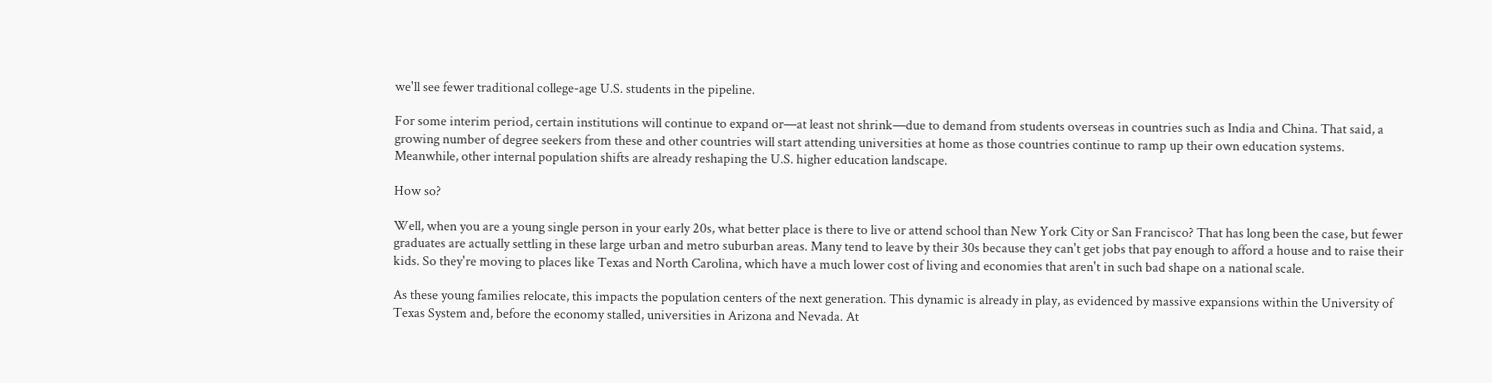we'll see fewer traditional college-age U.S. students in the pipeline.

For some interim period, certain institutions will continue to expand or—at least not shrink—due to demand from students overseas in countries such as India and China. That said, a growing number of degree seekers from these and other countries will start attending universities at home as those countries continue to ramp up their own education systems. Meanwhile, other internal population shifts are already reshaping the U.S. higher education landscape.

How so?

Well, when you are a young single person in your early 20s, what better place is there to live or attend school than New York City or San Francisco? That has long been the case, but fewer graduates are actually settling in these large urban and metro suburban areas. Many tend to leave by their 30s because they can't get jobs that pay enough to afford a house and to raise their kids. So they're moving to places like Texas and North Carolina, which have a much lower cost of living and economies that aren't in such bad shape on a national scale.

As these young families relocate, this impacts the population centers of the next generation. This dynamic is already in play, as evidenced by massive expansions within the University of Texas System and, before the economy stalled, universities in Arizona and Nevada. At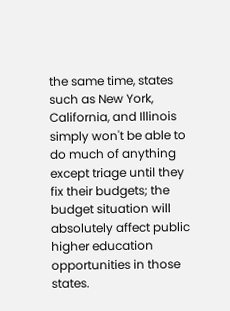the same time, states such as New York, California, and Illinois simply won't be able to do much of anything except triage until they fix their budgets; the budget situation will absolutely affect public higher education opportunities in those states.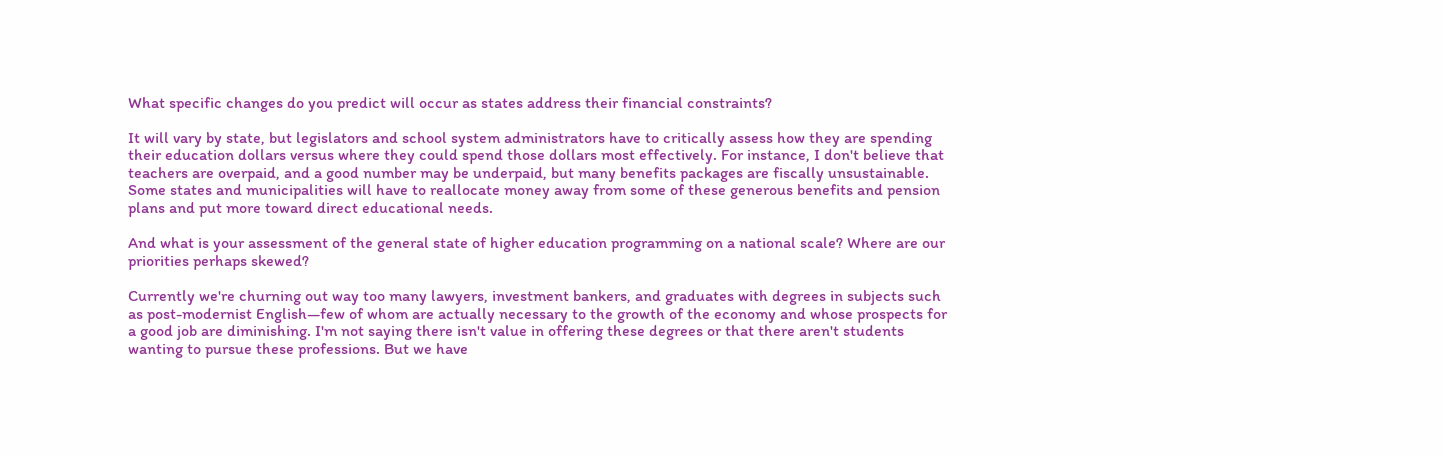What specific changes do you predict will occur as states address their financial constraints?

It will vary by state, but legislators and school system administrators have to critically assess how they are spending their education dollars versus where they could spend those dollars most effectively. For instance, I don't believe that teachers are overpaid, and a good number may be underpaid, but many benefits packages are fiscally unsustainable. Some states and municipalities will have to reallocate money away from some of these generous benefits and pension plans and put more toward direct educational needs.

And what is your assessment of the general state of higher education programming on a national scale? Where are our priorities perhaps skewed?

Currently we're churning out way too many lawyers, investment bankers, and graduates with degrees in subjects such as post-modernist English—few of whom are actually necessary to the growth of the economy and whose prospects for a good job are diminishing. I'm not saying there isn't value in offering these degrees or that there aren't students wanting to pursue these professions. But we have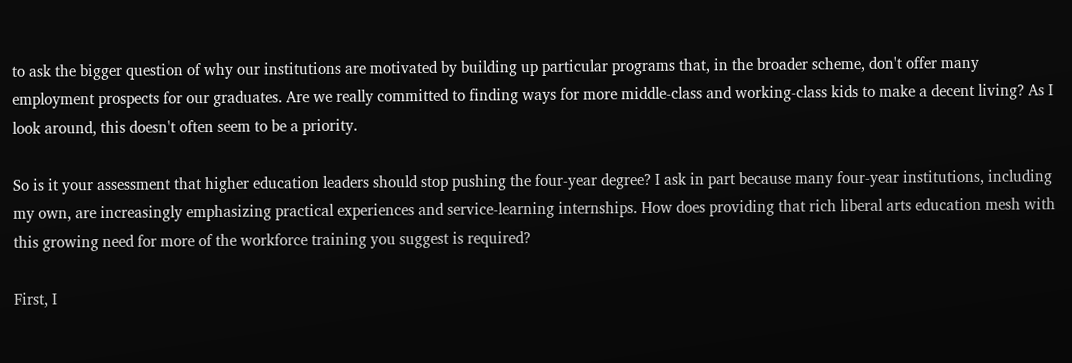to ask the bigger question of why our institutions are motivated by building up particular programs that, in the broader scheme, don't offer many employment prospects for our graduates. Are we really committed to finding ways for more middle-class and working-class kids to make a decent living? As I look around, this doesn't often seem to be a priority.

So is it your assessment that higher education leaders should stop pushing the four-year degree? I ask in part because many four-year institutions, including my own, are increasingly emphasizing practical experiences and service-learning internships. How does providing that rich liberal arts education mesh with this growing need for more of the workforce training you suggest is required?

First, I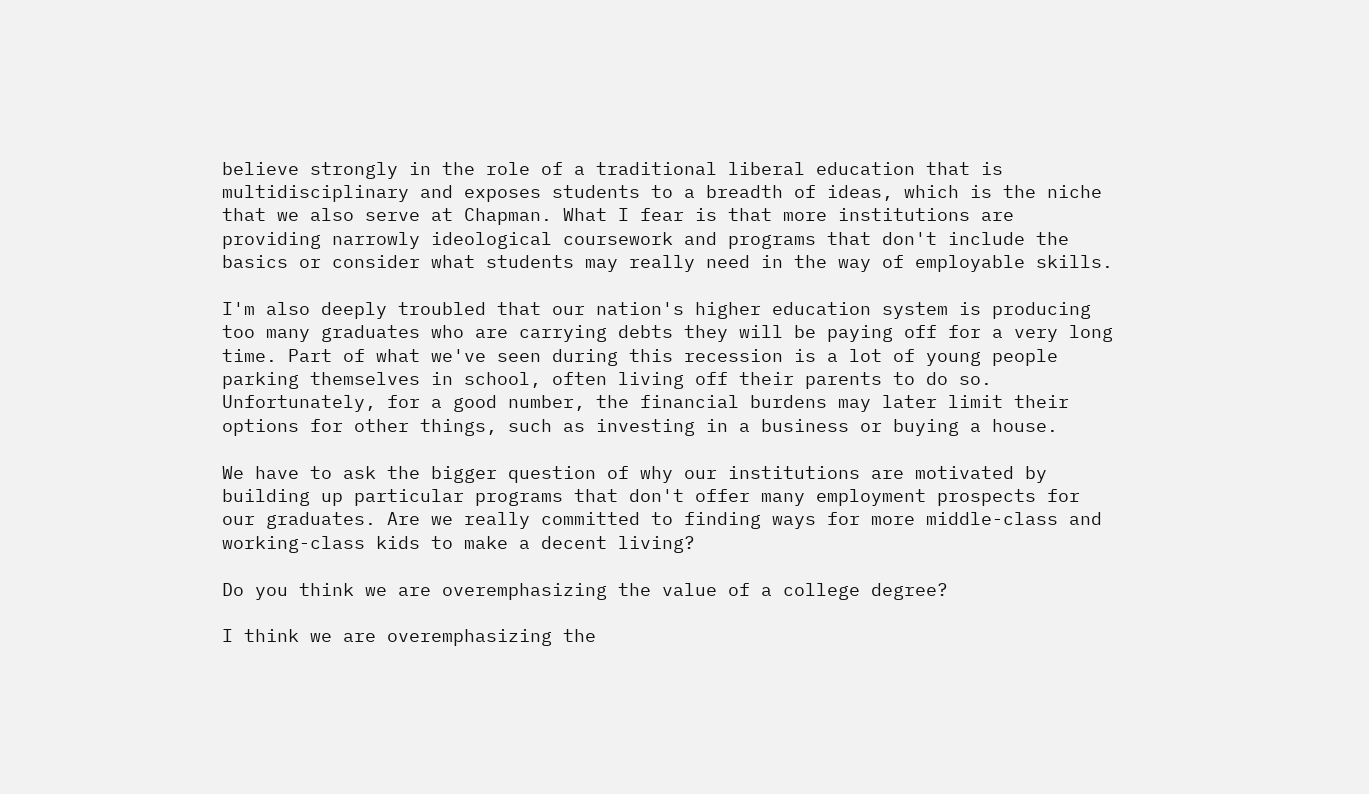believe strongly in the role of a traditional liberal education that is multidisciplinary and exposes students to a breadth of ideas, which is the niche that we also serve at Chapman. What I fear is that more institutions are providing narrowly ideological coursework and programs that don't include the basics or consider what students may really need in the way of employable skills.

I'm also deeply troubled that our nation's higher education system is producing too many graduates who are carrying debts they will be paying off for a very long time. Part of what we've seen during this recession is a lot of young people parking themselves in school, often living off their parents to do so. Unfortunately, for a good number, the financial burdens may later limit their options for other things, such as investing in a business or buying a house.

We have to ask the bigger question of why our institutions are motivated by building up particular programs that don't offer many employment prospects for our graduates. Are we really committed to finding ways for more middle-class and working-class kids to make a decent living?

Do you think we are overemphasizing the value of a college degree?

I think we are overemphasizing the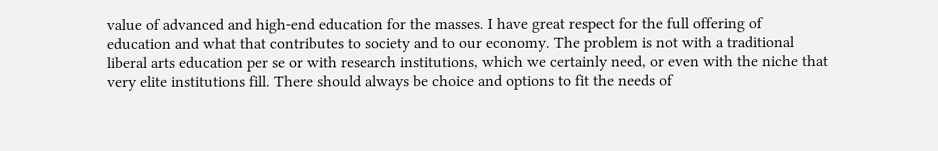value of advanced and high-end education for the masses. I have great respect for the full offering of education and what that contributes to society and to our economy. The problem is not with a traditional liberal arts education per se or with research institutions, which we certainly need, or even with the niche that very elite institutions fill. There should always be choice and options to fit the needs of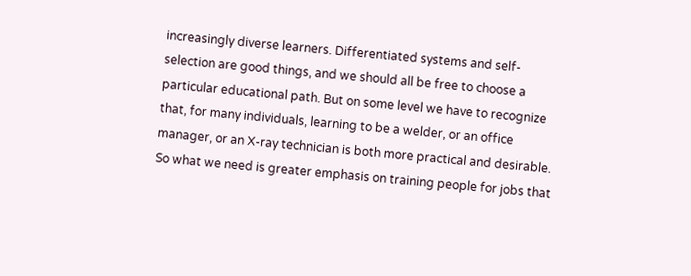increasingly diverse learners. Differentiated systems and self-selection are good things, and we should all be free to choose a particular educational path. But on some level we have to recognize that, for many individuals, learning to be a welder, or an office manager, or an X-ray technician is both more practical and desirable. So what we need is greater emphasis on training people for jobs that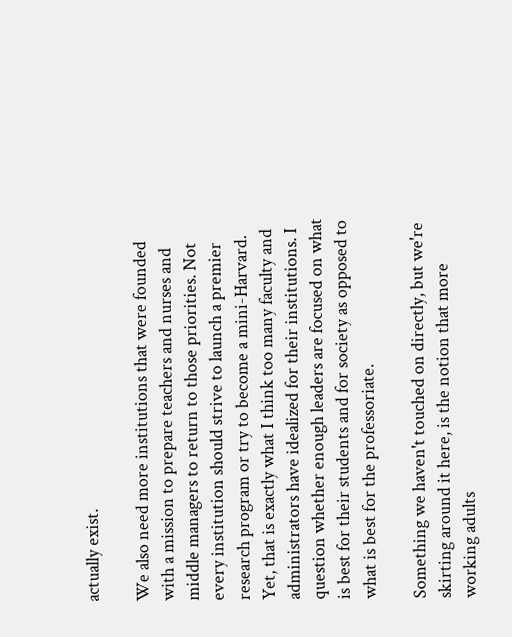actually exist.

We also need more institutions that were founded with a mission to prepare teachers and nurses and middle managers to return to those priorities. Not every institution should strive to launch a premier research program or try to become a mini-Harvard. Yet, that is exactly what I think too many faculty and administrators have idealized for their institutions. I question whether enough leaders are focused on what is best for their students and for society as opposed to what is best for the professoriate.

Something we haven't touched on directly, but we're skirting around it here, is the notion that more working adults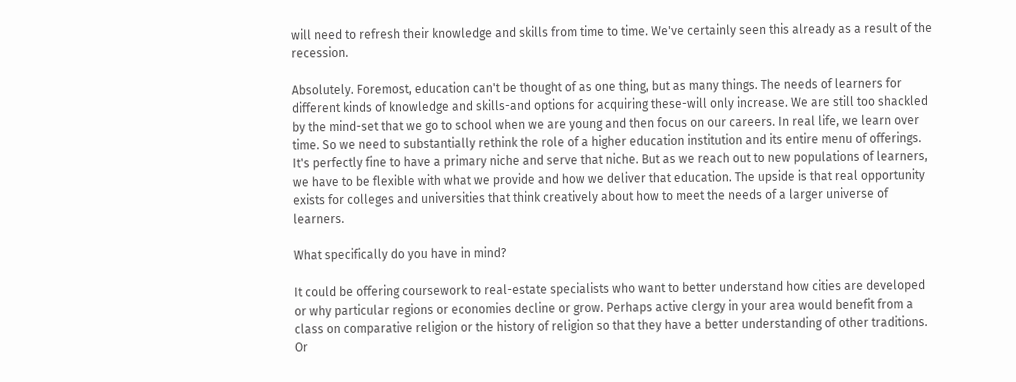will need to refresh their knowledge and skills from time to time. We've certainly seen this already as a result of the recession.

Absolutely. Foremost, education can't be thought of as one thing, but as many things. The needs of learners for different kinds of knowledge and skills-and options for acquiring these-will only increase. We are still too shackled by the mind-set that we go to school when we are young and then focus on our careers. In real life, we learn over time. So we need to substantially rethink the role of a higher education institution and its entire menu of offerings. It's perfectly fine to have a primary niche and serve that niche. But as we reach out to new populations of learners, we have to be flexible with what we provide and how we deliver that education. The upside is that real opportunity exists for colleges and universities that think creatively about how to meet the needs of a larger universe of learners.

What specifically do you have in mind?

It could be offering coursework to real-estate specialists who want to better understand how cities are developed or why particular regions or economies decline or grow. Perhaps active clergy in your area would benefit from a class on comparative religion or the history of religion so that they have a better understanding of other traditions. Or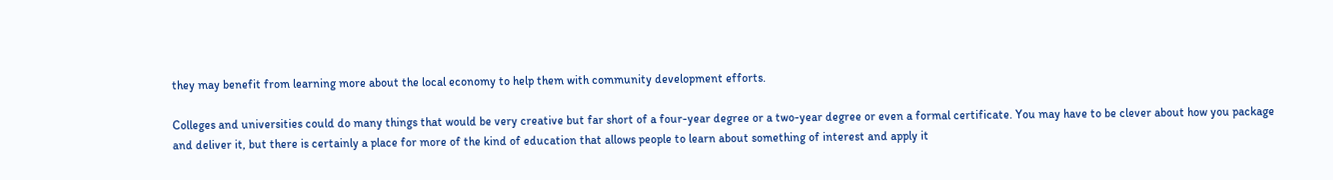they may benefit from learning more about the local economy to help them with community development efforts.

Colleges and universities could do many things that would be very creative but far short of a four-year degree or a two-year degree or even a formal certificate. You may have to be clever about how you package and deliver it, but there is certainly a place for more of the kind of education that allows people to learn about something of interest and apply it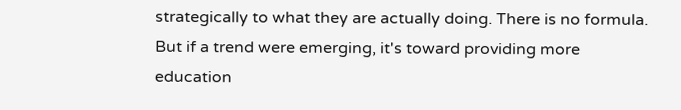strategically to what they are actually doing. There is no formula. But if a trend were emerging, it's toward providing more education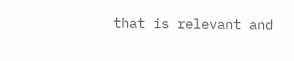that is relevant and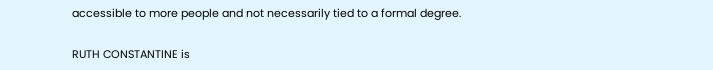accessible to more people and not necessarily tied to a formal degree.

RUTH CONSTANTINE is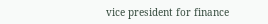vice president for finance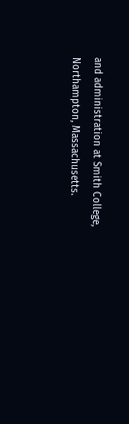and administration at Smith College, Northampton, Massachusetts.